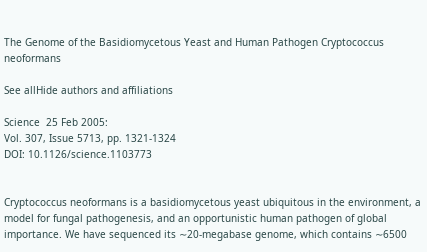The Genome of the Basidiomycetous Yeast and Human Pathogen Cryptococcus neoformans

See allHide authors and affiliations

Science  25 Feb 2005:
Vol. 307, Issue 5713, pp. 1321-1324
DOI: 10.1126/science.1103773


Cryptococcus neoformans is a basidiomycetous yeast ubiquitous in the environment, a model for fungal pathogenesis, and an opportunistic human pathogen of global importance. We have sequenced its ∼20-megabase genome, which contains ∼6500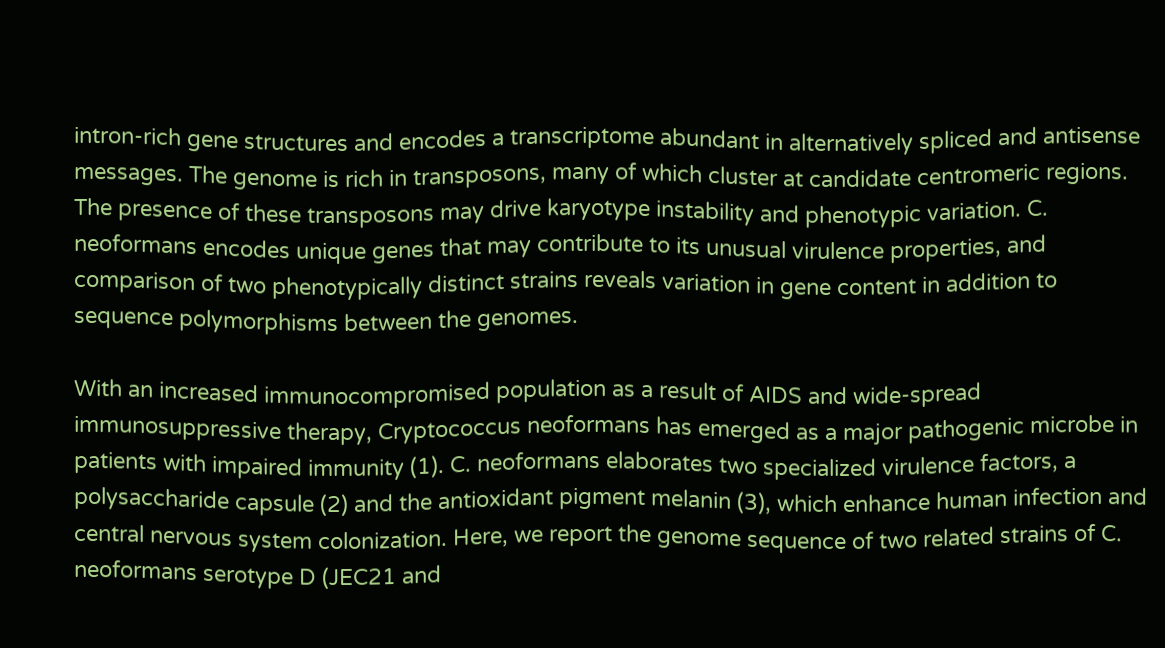intron-rich gene structures and encodes a transcriptome abundant in alternatively spliced and antisense messages. The genome is rich in transposons, many of which cluster at candidate centromeric regions. The presence of these transposons may drive karyotype instability and phenotypic variation. C. neoformans encodes unique genes that may contribute to its unusual virulence properties, and comparison of two phenotypically distinct strains reveals variation in gene content in addition to sequence polymorphisms between the genomes.

With an increased immunocompromised population as a result of AIDS and wide-spread immunosuppressive therapy, Cryptococcus neoformans has emerged as a major pathogenic microbe in patients with impaired immunity (1). C. neoformans elaborates two specialized virulence factors, a polysaccharide capsule (2) and the antioxidant pigment melanin (3), which enhance human infection and central nervous system colonization. Here, we report the genome sequence of two related strains of C. neoformans serotype D (JEC21 and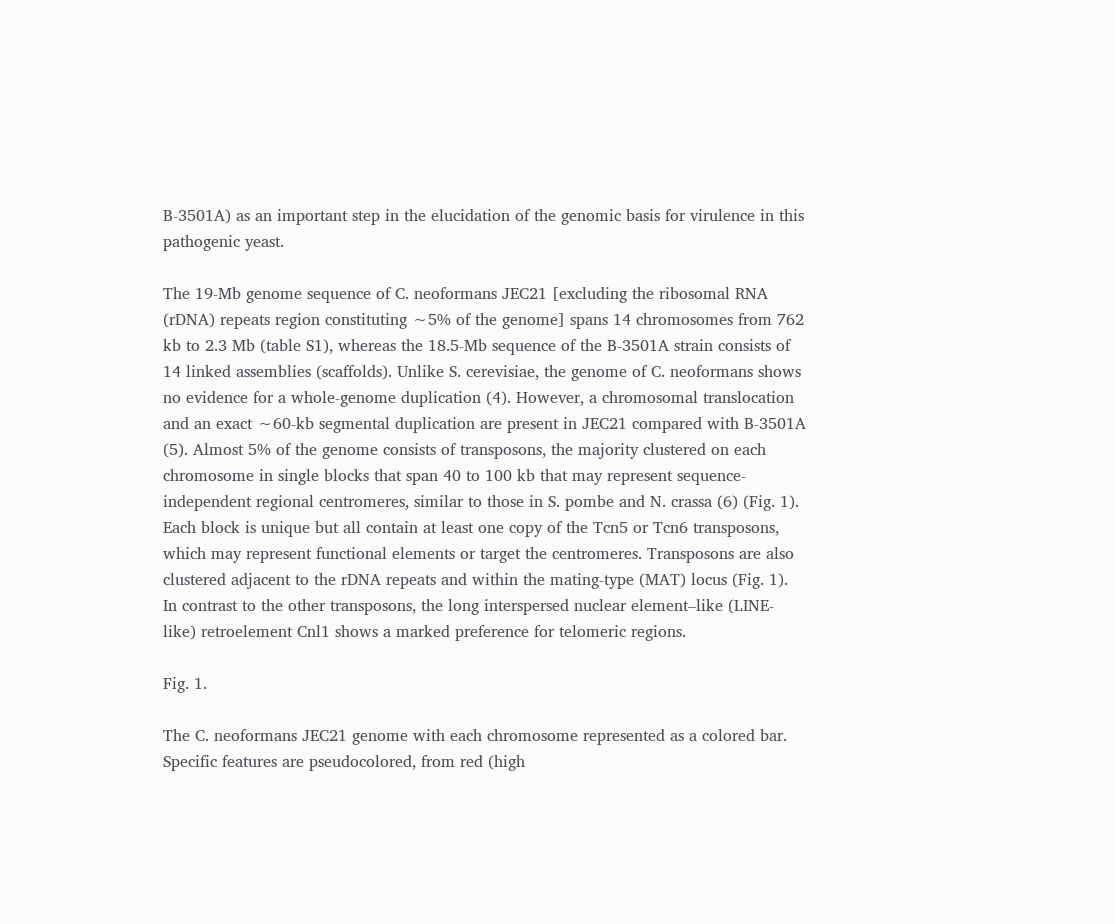B-3501A) as an important step in the elucidation of the genomic basis for virulence in this pathogenic yeast.

The 19-Mb genome sequence of C. neoformans JEC21 [excluding the ribosomal RNA (rDNA) repeats region constituting ∼5% of the genome] spans 14 chromosomes from 762 kb to 2.3 Mb (table S1), whereas the 18.5-Mb sequence of the B-3501A strain consists of 14 linked assemblies (scaffolds). Unlike S. cerevisiae, the genome of C. neoformans shows no evidence for a whole-genome duplication (4). However, a chromosomal translocation and an exact ∼60-kb segmental duplication are present in JEC21 compared with B-3501A (5). Almost 5% of the genome consists of transposons, the majority clustered on each chromosome in single blocks that span 40 to 100 kb that may represent sequence-independent regional centromeres, similar to those in S. pombe and N. crassa (6) (Fig. 1). Each block is unique but all contain at least one copy of the Tcn5 or Tcn6 transposons, which may represent functional elements or target the centromeres. Transposons are also clustered adjacent to the rDNA repeats and within the mating-type (MAT) locus (Fig. 1). In contrast to the other transposons, the long interspersed nuclear element–like (LINE-like) retroelement Cnl1 shows a marked preference for telomeric regions.

Fig. 1.

The C. neoformans JEC21 genome with each chromosome represented as a colored bar. Specific features are pseudocolored, from red (high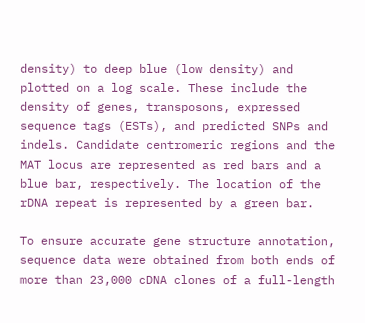density) to deep blue (low density) and plotted on a log scale. These include the density of genes, transposons, expressed sequence tags (ESTs), and predicted SNPs and indels. Candidate centromeric regions and the MAT locus are represented as red bars and a blue bar, respectively. The location of the rDNA repeat is represented by a green bar.

To ensure accurate gene structure annotation, sequence data were obtained from both ends of more than 23,000 cDNA clones of a full-length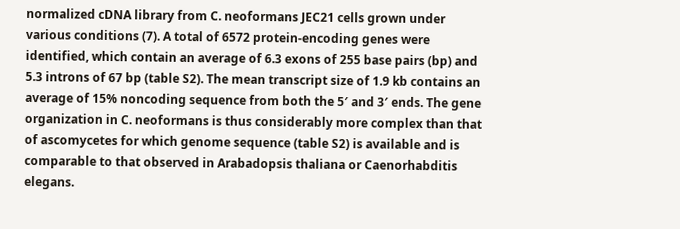normalized cDNA library from C. neoformans JEC21 cells grown under various conditions (7). A total of 6572 protein-encoding genes were identified, which contain an average of 6.3 exons of 255 base pairs (bp) and 5.3 introns of 67 bp (table S2). The mean transcript size of 1.9 kb contains an average of 15% noncoding sequence from both the 5′ and 3′ ends. The gene organization in C. neoformans is thus considerably more complex than that of ascomycetes for which genome sequence (table S2) is available and is comparable to that observed in Arabadopsis thaliana or Caenorhabditis elegans.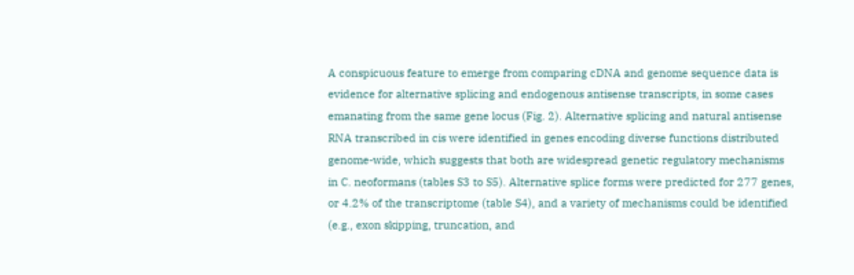A conspicuous feature to emerge from comparing cDNA and genome sequence data is evidence for alternative splicing and endogenous antisense transcripts, in some cases emanating from the same gene locus (Fig. 2). Alternative splicing and natural antisense RNA transcribed in cis were identified in genes encoding diverse functions distributed genome-wide, which suggests that both are widespread genetic regulatory mechanisms in C. neoformans (tables S3 to S5). Alternative splice forms were predicted for 277 genes, or 4.2% of the transcriptome (table S4), and a variety of mechanisms could be identified (e.g., exon skipping, truncation, and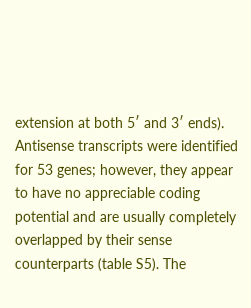extension at both 5′ and 3′ ends). Antisense transcripts were identified for 53 genes; however, they appear to have no appreciable coding potential and are usually completely overlapped by their sense counterparts (table S5). The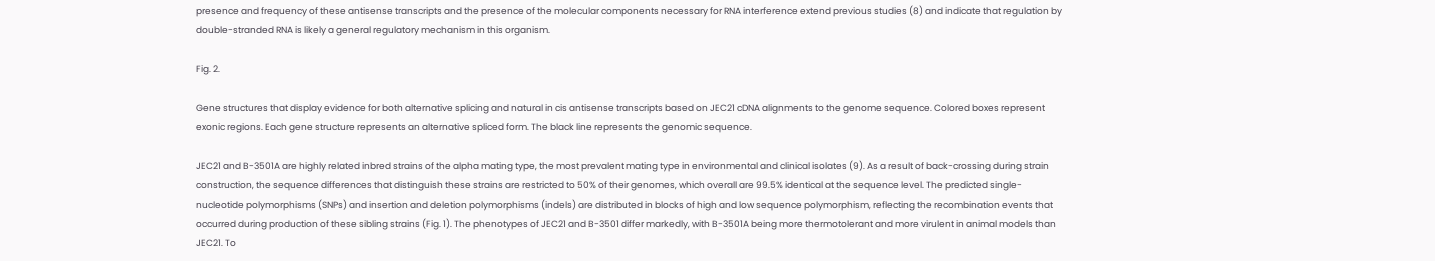presence and frequency of these antisense transcripts and the presence of the molecular components necessary for RNA interference extend previous studies (8) and indicate that regulation by double-stranded RNA is likely a general regulatory mechanism in this organism.

Fig. 2.

Gene structures that display evidence for both alternative splicing and natural in cis antisense transcripts based on JEC21 cDNA alignments to the genome sequence. Colored boxes represent exonic regions. Each gene structure represents an alternative spliced form. The black line represents the genomic sequence.

JEC21 and B-3501A are highly related inbred strains of the alpha mating type, the most prevalent mating type in environmental and clinical isolates (9). As a result of back-crossing during strain construction, the sequence differences that distinguish these strains are restricted to 50% of their genomes, which overall are 99.5% identical at the sequence level. The predicted single-nucleotide polymorphisms (SNPs) and insertion and deletion polymorphisms (indels) are distributed in blocks of high and low sequence polymorphism, reflecting the recombination events that occurred during production of these sibling strains (Fig. 1). The phenotypes of JEC21 and B-3501 differ markedly, with B-3501A being more thermotolerant and more virulent in animal models than JEC21. To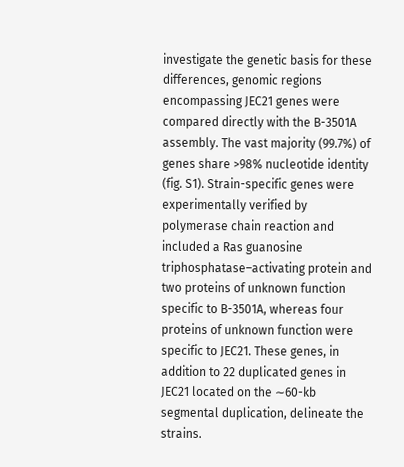investigate the genetic basis for these differences, genomic regions encompassing JEC21 genes were compared directly with the B-3501A assembly. The vast majority (99.7%) of genes share >98% nucleotide identity (fig. S1). Strain-specific genes were experimentally verified by polymerase chain reaction and included a Ras guanosine triphosphatase–activating protein and two proteins of unknown function specific to B-3501A, whereas four proteins of unknown function were specific to JEC21. These genes, in addition to 22 duplicated genes in JEC21 located on the ∼60-kb segmental duplication, delineate the strains.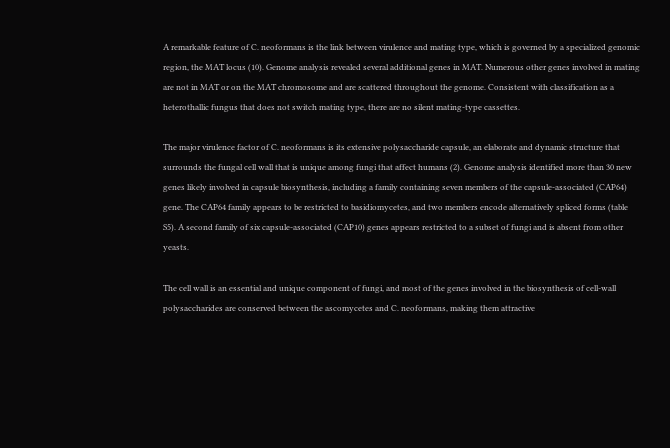A remarkable feature of C. neoformans is the link between virulence and mating type, which is governed by a specialized genomic region, the MAT locus (10). Genome analysis revealed several additional genes in MAT. Numerous other genes involved in mating are not in MAT or on the MAT chromosome and are scattered throughout the genome. Consistent with classification as a heterothallic fungus that does not switch mating type, there are no silent mating-type cassettes.

The major virulence factor of C. neoformans is its extensive polysaccharide capsule, an elaborate and dynamic structure that surrounds the fungal cell wall that is unique among fungi that affect humans (2). Genome analysis identified more than 30 new genes likely involved in capsule biosynthesis, including a family containing seven members of the capsule-associated (CAP64) gene. The CAP64 family appears to be restricted to basidiomycetes, and two members encode alternatively spliced forms (table S5). A second family of six capsule-associated (CAP10) genes appears restricted to a subset of fungi and is absent from other yeasts.

The cell wall is an essential and unique component of fungi, and most of the genes involved in the biosynthesis of cell-wall polysaccharides are conserved between the ascomycetes and C. neoformans, making them attractive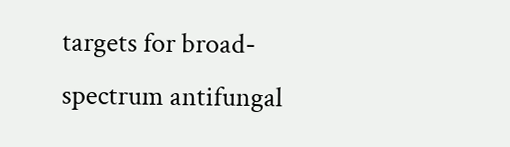targets for broad-spectrum antifungal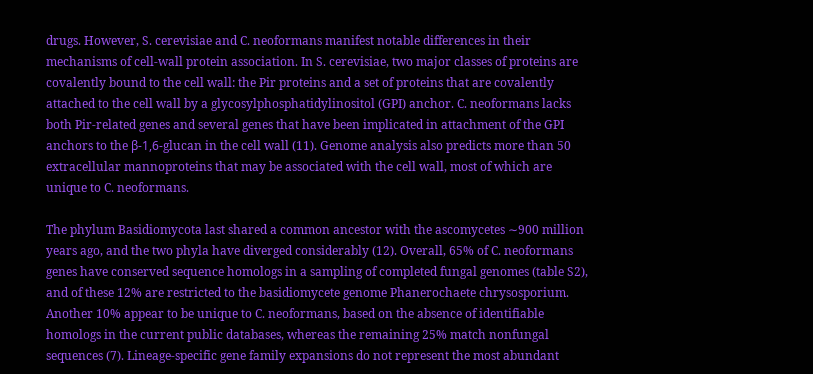drugs. However, S. cerevisiae and C. neoformans manifest notable differences in their mechanisms of cell-wall protein association. In S. cerevisiae, two major classes of proteins are covalently bound to the cell wall: the Pir proteins and a set of proteins that are covalently attached to the cell wall by a glycosylphosphatidylinositol (GPI) anchor. C. neoformans lacks both Pir-related genes and several genes that have been implicated in attachment of the GPI anchors to the β-1,6-glucan in the cell wall (11). Genome analysis also predicts more than 50 extracellular mannoproteins that may be associated with the cell wall, most of which are unique to C. neoformans.

The phylum Basidiomycota last shared a common ancestor with the ascomycetes ∼900 million years ago, and the two phyla have diverged considerably (12). Overall, 65% of C. neoformans genes have conserved sequence homologs in a sampling of completed fungal genomes (table S2), and of these 12% are restricted to the basidiomycete genome Phanerochaete chrysosporium. Another 10% appear to be unique to C. neoformans, based on the absence of identifiable homologs in the current public databases, whereas the remaining 25% match nonfungal sequences (7). Lineage-specific gene family expansions do not represent the most abundant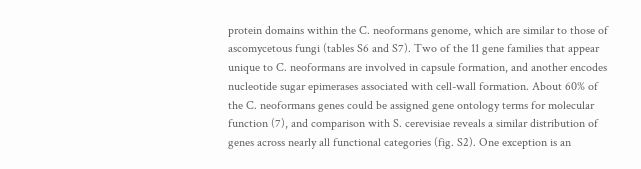protein domains within the C. neoformans genome, which are similar to those of ascomycetous fungi (tables S6 and S7). Two of the 11 gene families that appear unique to C. neoformans are involved in capsule formation, and another encodes nucleotide sugar epimerases associated with cell-wall formation. About 60% of the C. neoformans genes could be assigned gene ontology terms for molecular function (7), and comparison with S. cerevisiae reveals a similar distribution of genes across nearly all functional categories (fig. S2). One exception is an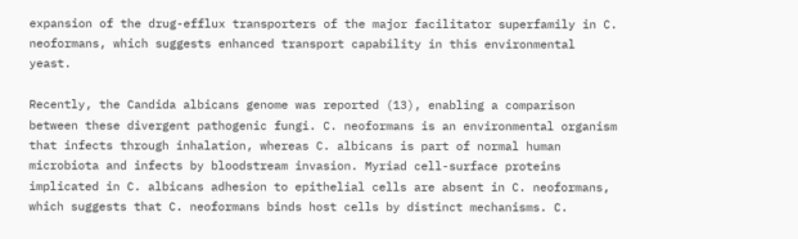expansion of the drug-efflux transporters of the major facilitator superfamily in C. neoformans, which suggests enhanced transport capability in this environmental yeast.

Recently, the Candida albicans genome was reported (13), enabling a comparison between these divergent pathogenic fungi. C. neoformans is an environmental organism that infects through inhalation, whereas C. albicans is part of normal human microbiota and infects by bloodstream invasion. Myriad cell-surface proteins implicated in C. albicans adhesion to epithelial cells are absent in C. neoformans, which suggests that C. neoformans binds host cells by distinct mechanisms. C.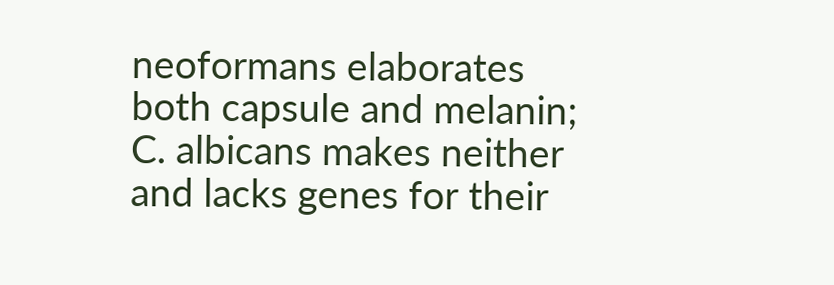neoformans elaborates both capsule and melanin; C. albicans makes neither and lacks genes for their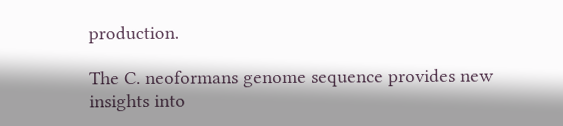production.

The C. neoformans genome sequence provides new insights into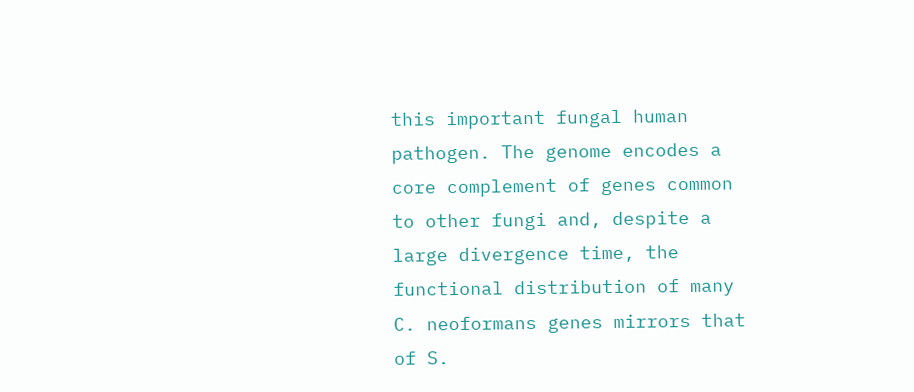this important fungal human pathogen. The genome encodes a core complement of genes common to other fungi and, despite a large divergence time, the functional distribution of many C. neoformans genes mirrors that of S.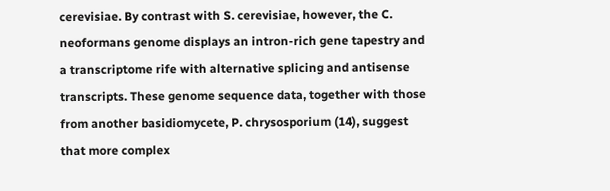cerevisiae. By contrast with S. cerevisiae, however, the C. neoformans genome displays an intron-rich gene tapestry and a transcriptome rife with alternative splicing and antisense transcripts. These genome sequence data, together with those from another basidiomycete, P. chrysosporium (14), suggest that more complex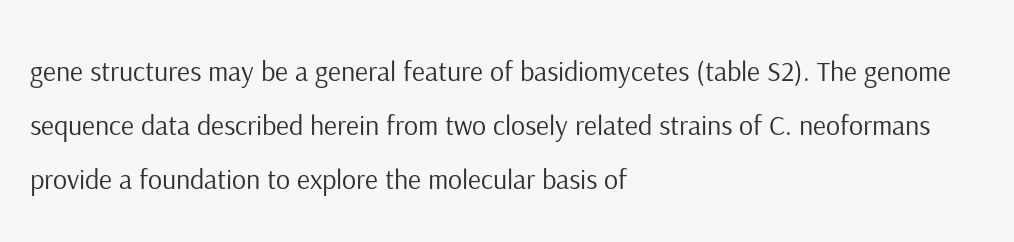gene structures may be a general feature of basidiomycetes (table S2). The genome sequence data described herein from two closely related strains of C. neoformans provide a foundation to explore the molecular basis of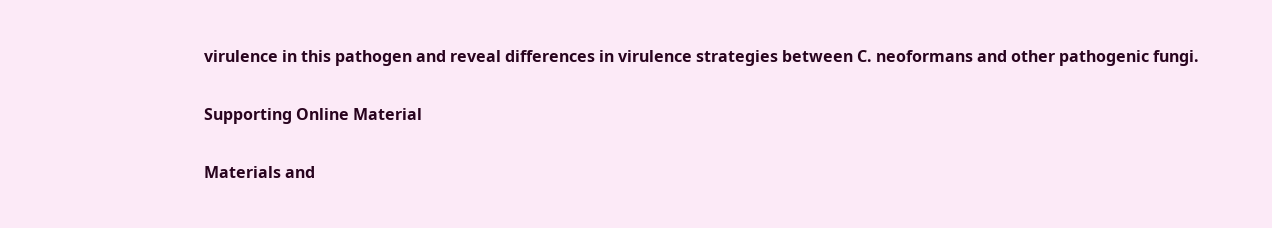virulence in this pathogen and reveal differences in virulence strategies between C. neoformans and other pathogenic fungi.

Supporting Online Material

Materials and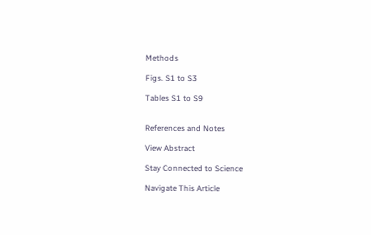Methods

Figs. S1 to S3

Tables S1 to S9


References and Notes

View Abstract

Stay Connected to Science

Navigate This Article